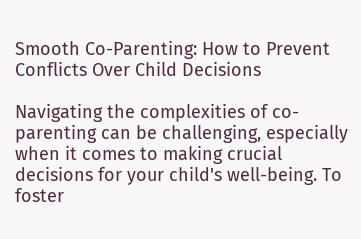Smooth Co-Parenting: How to Prevent Conflicts Over Child Decisions

Navigating the complexities of co-parenting can be challenging, especially when it comes to making crucial decisions for your child's well-being. To foster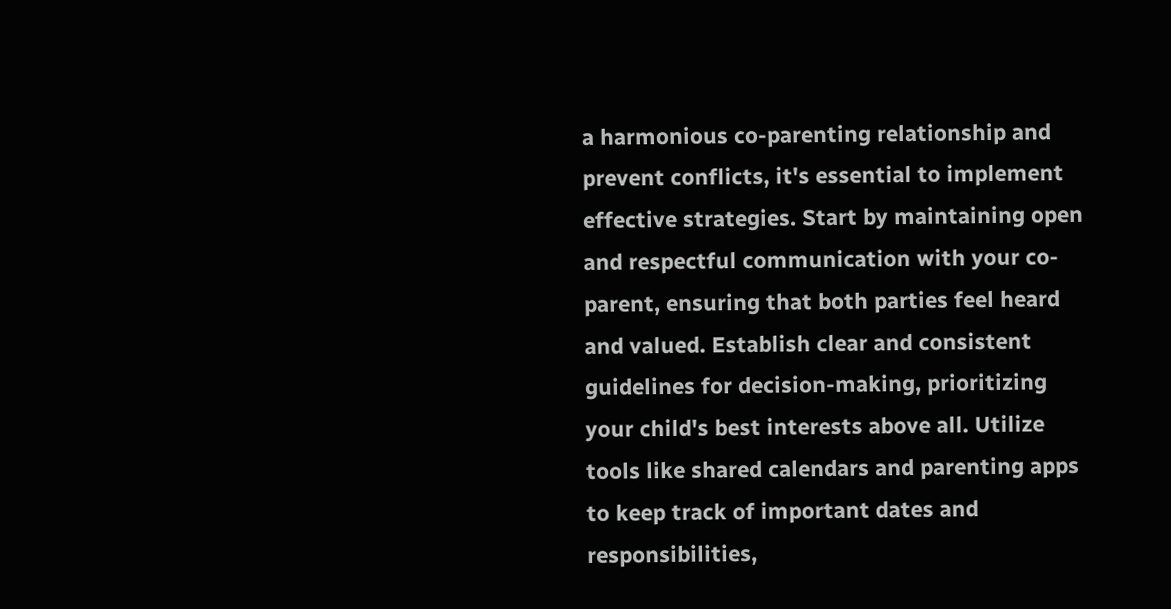a harmonious co-parenting relationship and prevent conflicts, it's essential to implement effective strategies. Start by maintaining open and respectful communication with your co-parent, ensuring that both parties feel heard and valued. Establish clear and consistent guidelines for decision-making, prioritizing your child's best interests above all. Utilize tools like shared calendars and parenting apps to keep track of important dates and responsibilities,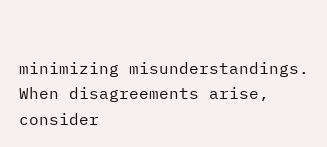minimizing misunderstandings. When disagreements arise, consider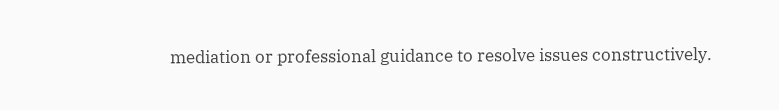mediation or professional guidance to resolve issues constructively.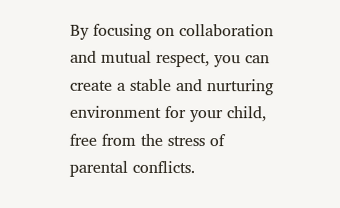By focusing on collaboration and mutual respect, you can create a stable and nurturing environment for your child, free from the stress of parental conflicts.